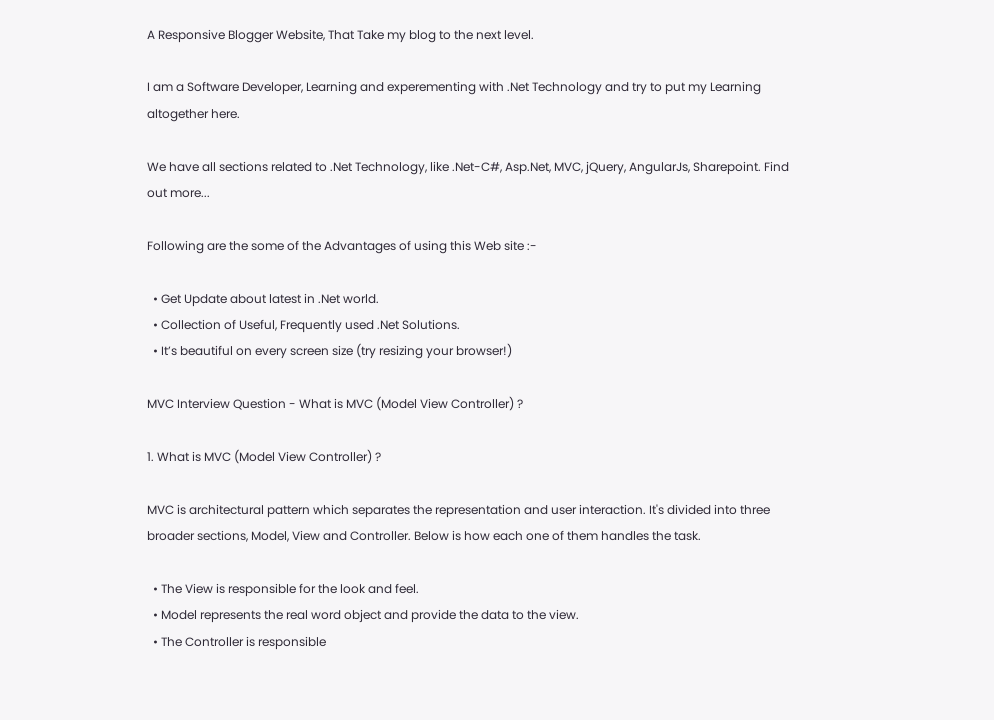A Responsive Blogger Website, That Take my blog to the next level.

I am a Software Developer, Learning and experementing with .Net Technology and try to put my Learning altogether here.

We have all sections related to .Net Technology, like .Net-C#, Asp.Net, MVC, jQuery, AngularJs, Sharepoint. Find out more...

Following are the some of the Advantages of using this Web site :-

  • Get Update about latest in .Net world.
  • Collection of Useful, Frequently used .Net Solutions.
  • It’s beautiful on every screen size (try resizing your browser!)

MVC Interview Question - What is MVC (Model View Controller) ?

1. What is MVC (Model View Controller) ?

MVC is architectural pattern which separates the representation and user interaction. It's divided into three broader sections, Model, View and Controller. Below is how each one of them handles the task.

  • The View is responsible for the look and feel.
  • Model represents the real word object and provide the data to the view.
  • The Controller is responsible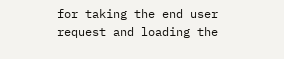for taking the end user request and loading the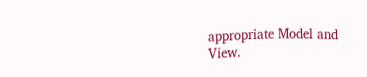appropriate Model and View.